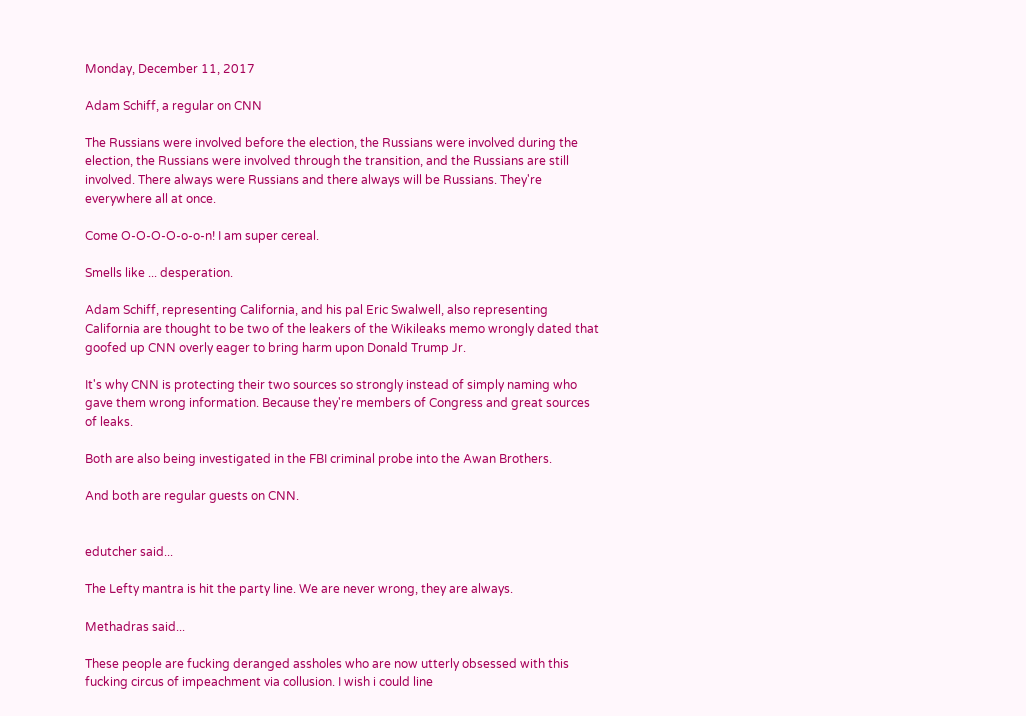Monday, December 11, 2017

Adam Schiff, a regular on CNN

The Russians were involved before the election, the Russians were involved during the election, the Russians were involved through the transition, and the Russians are still involved. There always were Russians and there always will be Russians. They're everywhere all at once.

Come O-O-O-O-o-o-n! I am super cereal.

Smells like ... desperation.

Adam Schiff, representing California, and his pal Eric Swalwell, also representing California are thought to be two of the leakers of the Wikileaks memo wrongly dated that goofed up CNN overly eager to bring harm upon Donald Trump Jr.

It's why CNN is protecting their two sources so strongly instead of simply naming who gave them wrong information. Because they're members of Congress and great sources of leaks.

Both are also being investigated in the FBI criminal probe into the Awan Brothers.

And both are regular guests on CNN.


edutcher said...

The Lefty mantra is hit the party line. We are never wrong, they are always.

Methadras said...

These people are fucking deranged assholes who are now utterly obsessed with this fucking circus of impeachment via collusion. I wish i could line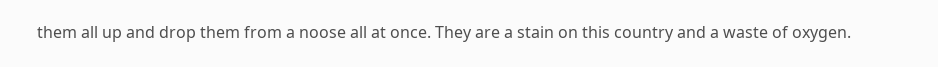them all up and drop them from a noose all at once. They are a stain on this country and a waste of oxygen.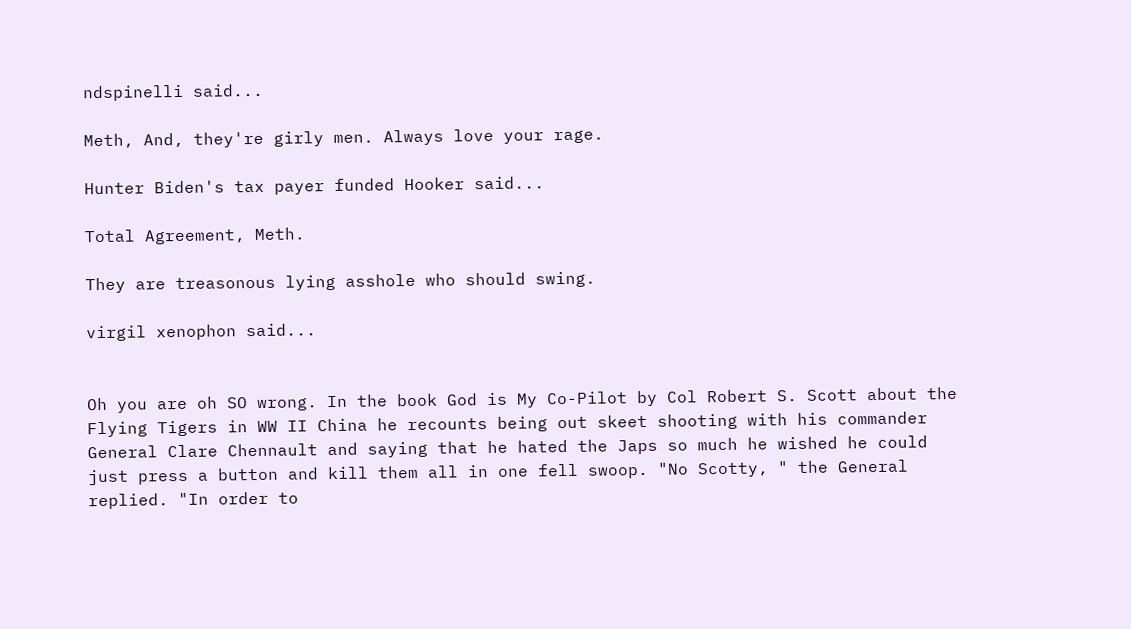ndspinelli said...

Meth, And, they're girly men. Always love your rage.

Hunter Biden's tax payer funded Hooker said...

Total Agreement, Meth.

They are treasonous lying asshole who should swing.

virgil xenophon said...


Oh you are oh SO wrong. In the book God is My Co-Pilot by Col Robert S. Scott about the Flying Tigers in WW II China he recounts being out skeet shooting with his commander General Clare Chennault and saying that he hated the Japs so much he wished he could just press a button and kill them all in one fell swoop. "No Scotty, " the General replied. "In order to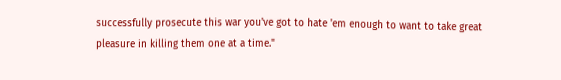successfully prosecute this war you've got to hate 'em enough to want to take great pleasure in killing them one at a time."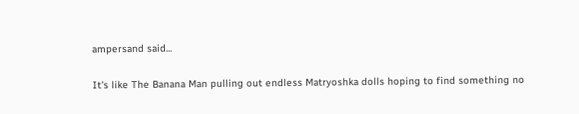ampersand said...

It's like The Banana Man pulling out endless Matryoshka dolls hoping to find something no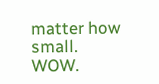matter how small. WOW.